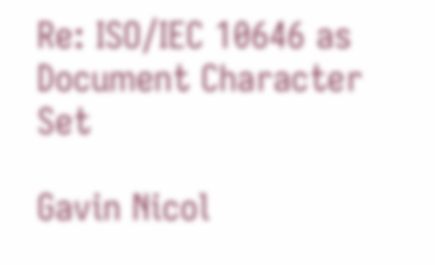Re: ISO/IEC 10646 as Document Character Set

Gavin Nicol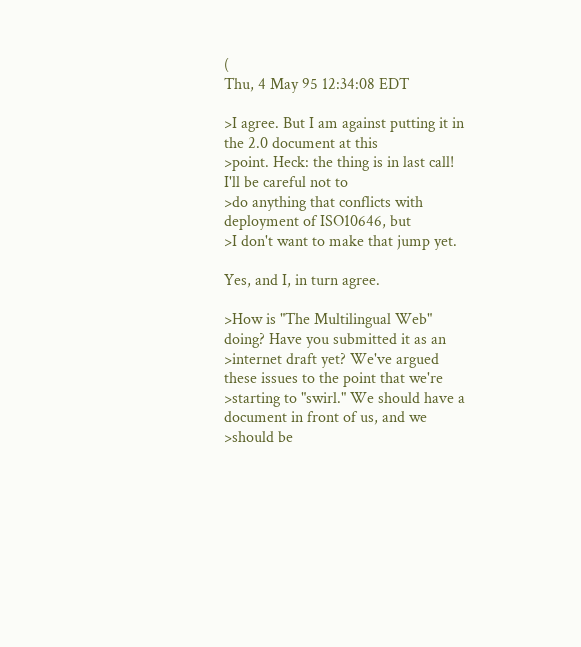(
Thu, 4 May 95 12:34:08 EDT

>I agree. But I am against putting it in the 2.0 document at this
>point. Heck: the thing is in last call! I'll be careful not to
>do anything that conflicts with deployment of ISO10646, but
>I don't want to make that jump yet.

Yes, and I, in turn agree.

>How is "The Multilingual Web" doing? Have you submitted it as an
>internet draft yet? We've argued these issues to the point that we're
>starting to "swirl." We should have a document in front of us, and we
>should be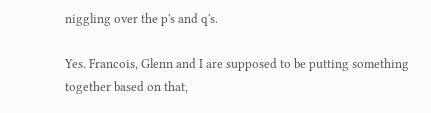niggling over the p's and q's.

Yes. Francois, Glenn and I are supposed to be putting something
together based on that,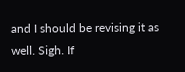and I should be revising it as well. Sigh. If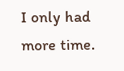I only had more time.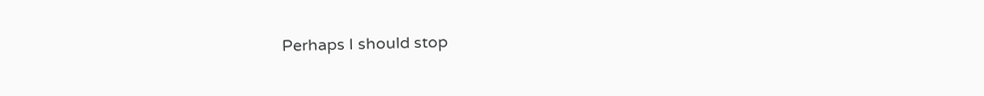Perhaps I should stop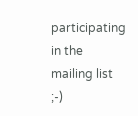participating in the
mailing list ;-)